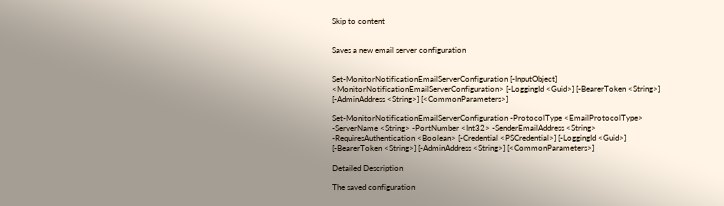Skip to content


Saves a new email server configuration


Set-MonitorNotificationEmailServerConfiguration [-InputObject] <MonitorNotificationEmailServerConfiguration> [-LoggingId <Guid>] [-BearerToken <String>] [-AdminAddress <String>] [<CommonParameters>]

Set-MonitorNotificationEmailServerConfiguration -ProtocolType <EmailProtocolType> -ServerName <String> -PortNumber <Int32> -SenderEmailAddress <String> -RequiresAuthentication <Boolean> [-Credential <PSCredential>] [-LoggingId <Guid>] [-BearerToken <String>] [-AdminAddress <String>] [<CommonParameters>]

Detailed Description

The saved configuration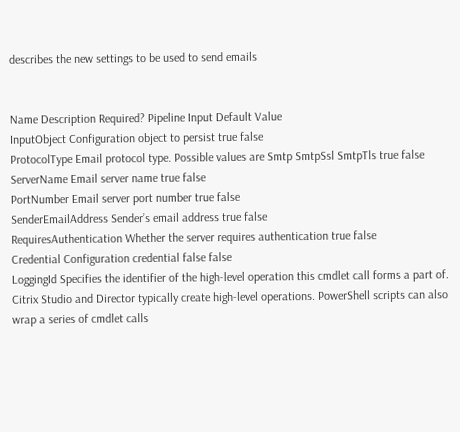describes the new settings to be used to send emails


Name Description Required? Pipeline Input Default Value
InputObject Configuration object to persist true false
ProtocolType Email protocol type. Possible values are Smtp SmtpSsl SmtpTls true false
ServerName Email server name true false
PortNumber Email server port number true false
SenderEmailAddress Sender’s email address true false
RequiresAuthentication Whether the server requires authentication true false
Credential Configuration credential false false
LoggingId Specifies the identifier of the high-level operation this cmdlet call forms a part of. Citrix Studio and Director typically create high-level operations. PowerShell scripts can also wrap a series of cmdlet calls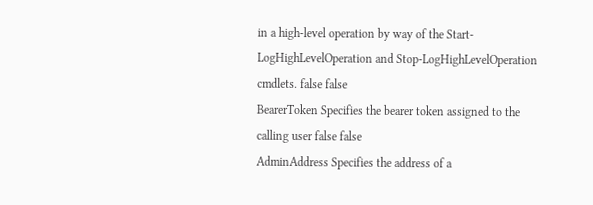in a high-level operation by way of the Start-LogHighLevelOperation and Stop-LogHighLevelOperation cmdlets. false false
BearerToken Specifies the bearer token assigned to the calling user false false
AdminAddress Specifies the address of a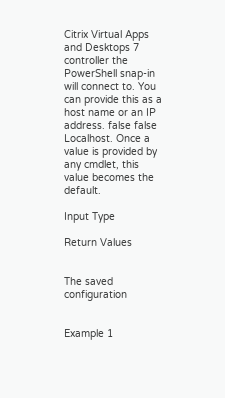Citrix Virtual Apps and Desktops 7 controller the PowerShell snap-in will connect to. You can provide this as a host name or an IP address. false false Localhost. Once a value is provided by any cmdlet, this value becomes the default.

Input Type

Return Values


The saved configuration


Example 1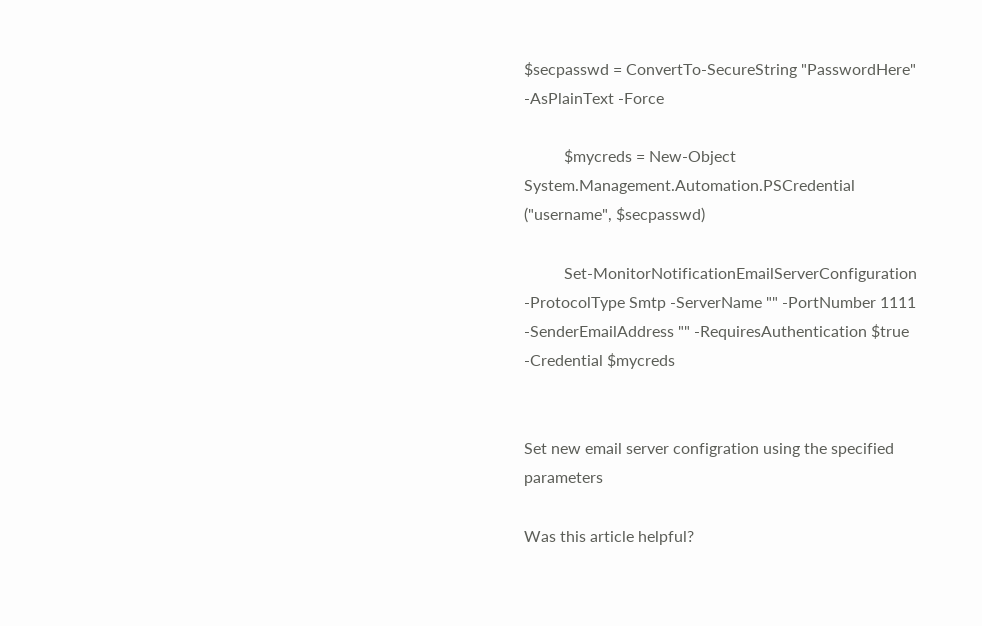$secpasswd = ConvertTo-SecureString "PasswordHere" -AsPlainText -Force

          $mycreds = New-Object System.Management.Automation.PSCredential ("username", $secpasswd)

          Set-MonitorNotificationEmailServerConfiguration -ProtocolType Smtp -ServerName "" -PortNumber 1111 -SenderEmailAddress "" -RequiresAuthentication $true -Credential $mycreds


Set new email server configration using the specified parameters

Was this article helpful?